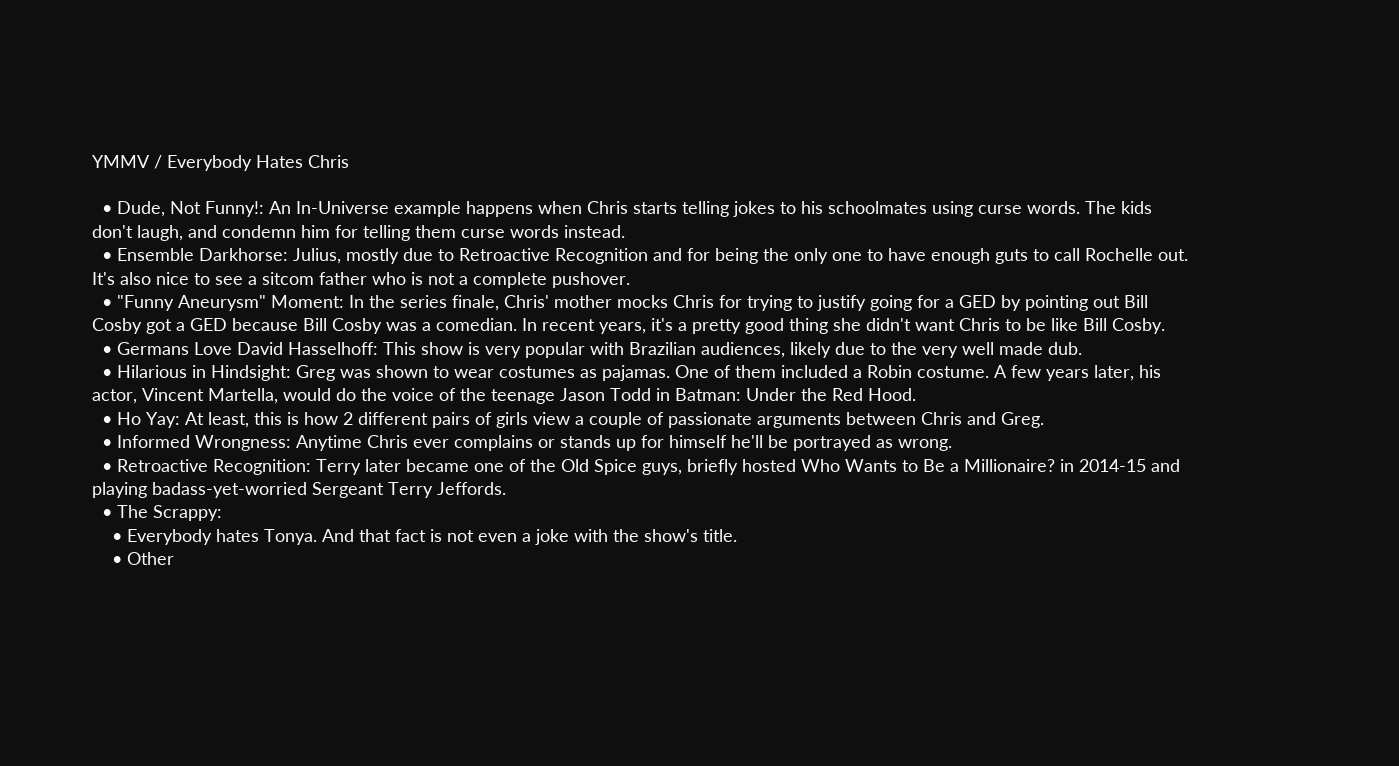YMMV / Everybody Hates Chris

  • Dude, Not Funny!: An In-Universe example happens when Chris starts telling jokes to his schoolmates using curse words. The kids don't laugh, and condemn him for telling them curse words instead.
  • Ensemble Darkhorse: Julius, mostly due to Retroactive Recognition and for being the only one to have enough guts to call Rochelle out. It's also nice to see a sitcom father who is not a complete pushover.
  • "Funny Aneurysm" Moment: In the series finale, Chris' mother mocks Chris for trying to justify going for a GED by pointing out Bill Cosby got a GED because Bill Cosby was a comedian. In recent years, it's a pretty good thing she didn't want Chris to be like Bill Cosby.
  • Germans Love David Hasselhoff: This show is very popular with Brazilian audiences, likely due to the very well made dub.
  • Hilarious in Hindsight: Greg was shown to wear costumes as pajamas. One of them included a Robin costume. A few years later, his actor, Vincent Martella, would do the voice of the teenage Jason Todd in Batman: Under the Red Hood.
  • Ho Yay: At least, this is how 2 different pairs of girls view a couple of passionate arguments between Chris and Greg.
  • Informed Wrongness: Anytime Chris ever complains or stands up for himself he'll be portrayed as wrong.
  • Retroactive Recognition: Terry later became one of the Old Spice guys, briefly hosted Who Wants to Be a Millionaire? in 2014-15 and playing badass-yet-worried Sergeant Terry Jeffords.
  • The Scrappy:
    • Everybody hates Tonya. And that fact is not even a joke with the show's title.
    • Other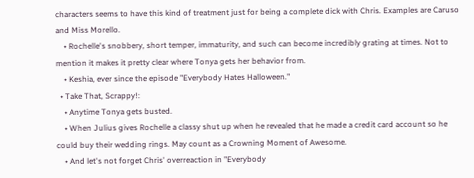characters seems to have this kind of treatment just for being a complete dick with Chris. Examples are Caruso and Miss Morello.
    • Rochelle's snobbery, short temper, immaturity, and such can become incredibly grating at times. Not to mention it makes it pretty clear where Tonya gets her behavior from.
    • Keshia, ever since the episode "Everybody Hates Halloween."
  • Take That, Scrappy!:
    • Anytime Tonya gets busted.
    • When Julius gives Rochelle a classy shut up when he revealed that he made a credit card account so he could buy their wedding rings. May count as a Crowning Moment of Awesome.
    • And let's not forget Chris' overreaction in "Everybody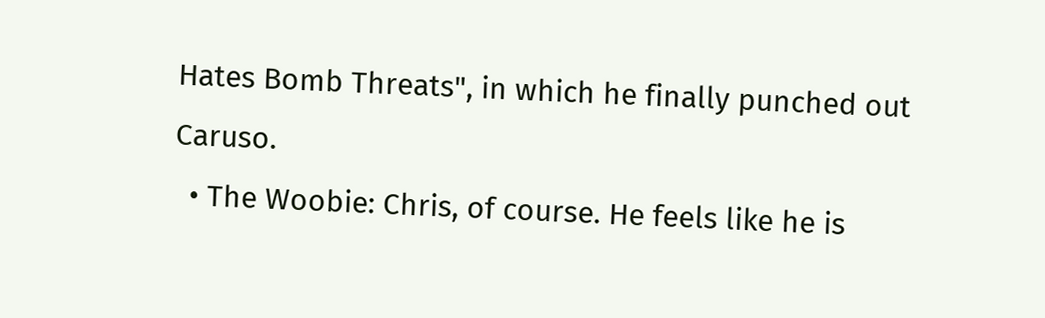Hates Bomb Threats", in which he finally punched out Caruso.
  • The Woobie: Chris, of course. He feels like he is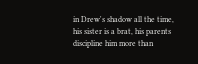in Drew's shadow all the time, his sister is a brat, his parents discipline him more than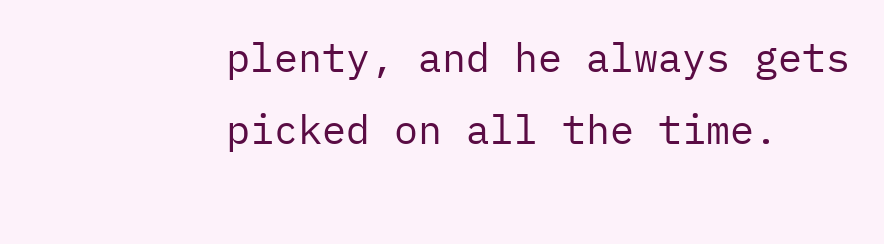plenty, and he always gets picked on all the time.